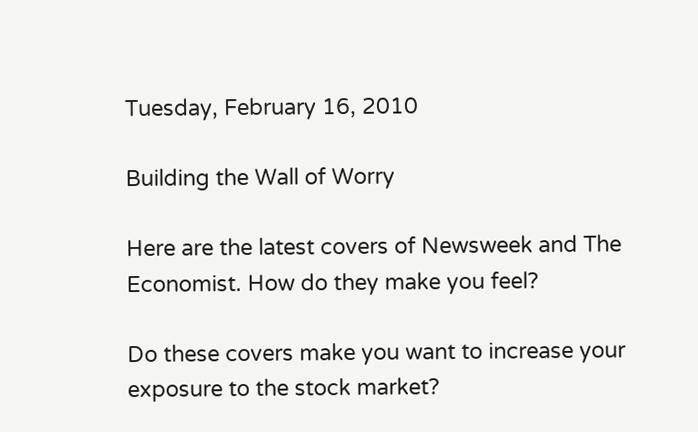Tuesday, February 16, 2010

Building the Wall of Worry

Here are the latest covers of Newsweek and The Economist. How do they make you feel?

Do these covers make you want to increase your exposure to the stock market?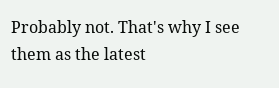Probably not. That's why I see them as the latest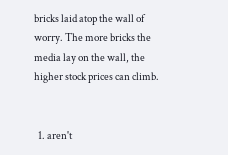bricks laid atop the wall of worry. The more bricks the media lay on the wall, the higher stock prices can climb.


  1. aren't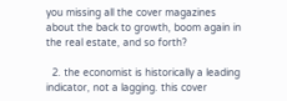you missing all the cover magazines about the back to growth, boom again in the real estate, and so forth?

  2. the economist is historically a leading indicator, not a lagging. this cover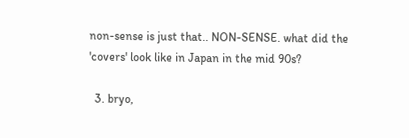non-sense is just that.. NON-SENSE. what did the 'covers' look like in Japan in the mid 90s?

  3. bryo,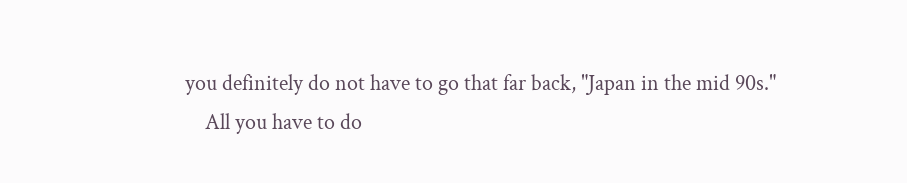you definitely do not have to go that far back, "Japan in the mid 90s."
    All you have to do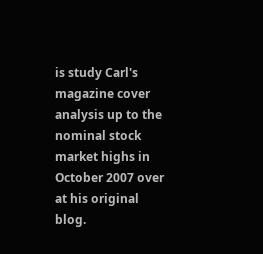is study Carl's magazine cover analysis up to the nominal stock market highs in October 2007 over at his original blog.